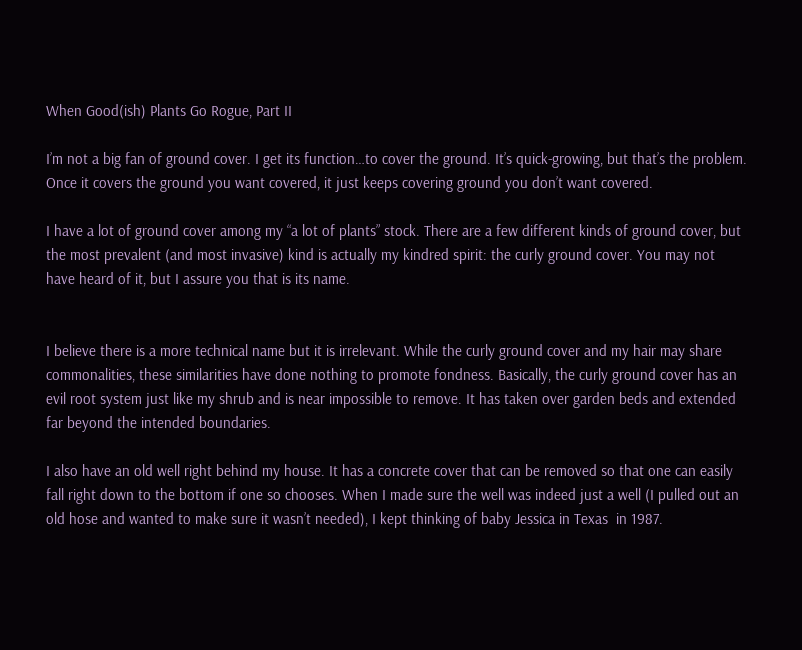When Good(ish) Plants Go Rogue, Part II

I’m not a big fan of ground cover. I get its function…to cover the ground. It’s quick-growing, but that’s the problem. Once it covers the ground you want covered, it just keeps covering ground you don’t want covered.

I have a lot of ground cover among my “a lot of plants” stock. There are a few different kinds of ground cover, but the most prevalent (and most invasive) kind is actually my kindred spirit: the curly ground cover. You may not have heard of it, but I assure you that is its name.


I believe there is a more technical name but it is irrelevant. While the curly ground cover and my hair may share commonalities, these similarities have done nothing to promote fondness. Basically, the curly ground cover has an evil root system just like my shrub and is near impossible to remove. It has taken over garden beds and extended far beyond the intended boundaries.

I also have an old well right behind my house. It has a concrete cover that can be removed so that one can easily fall right down to the bottom if one so chooses. When I made sure the well was indeed just a well (I pulled out an old hose and wanted to make sure it wasn’t needed), I kept thinking of baby Jessica in Texas  in 1987.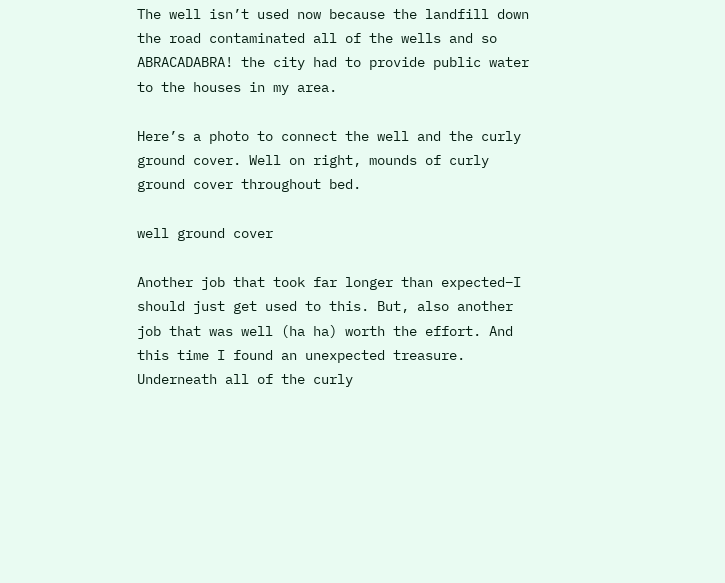The well isn’t used now because the landfill down the road contaminated all of the wells and so ABRACADABRA! the city had to provide public water to the houses in my area.

Here’s a photo to connect the well and the curly ground cover. Well on right, mounds of curly ground cover throughout bed.

well ground cover

Another job that took far longer than expected–I should just get used to this. But, also another job that was well (ha ha) worth the effort. And this time I found an unexpected treasure. Underneath all of the curly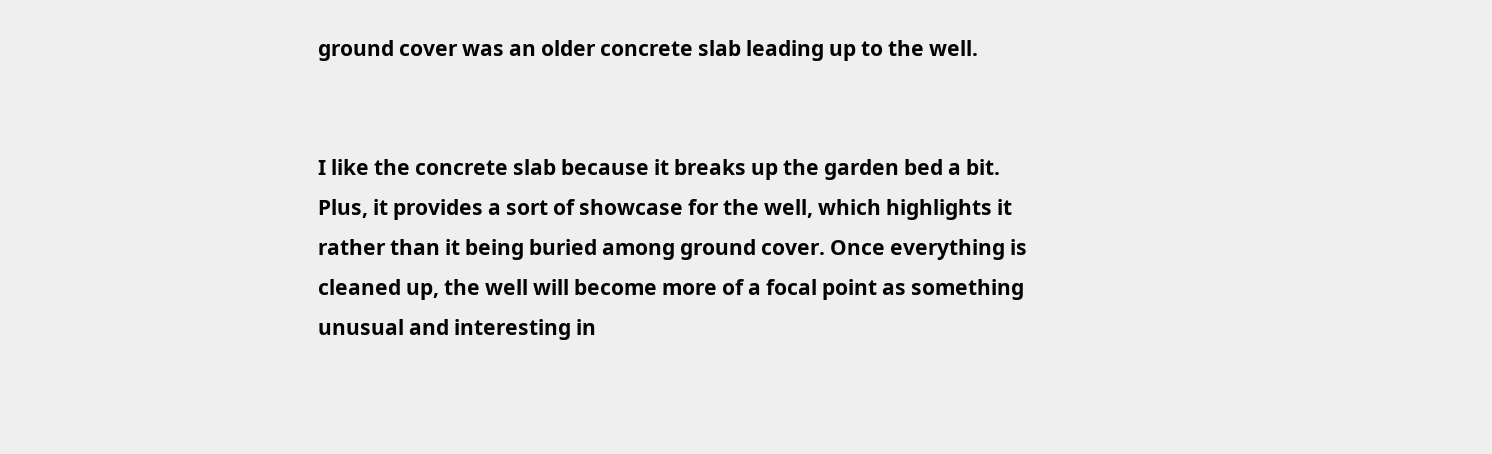ground cover was an older concrete slab leading up to the well.


I like the concrete slab because it breaks up the garden bed a bit. Plus, it provides a sort of showcase for the well, which highlights it rather than it being buried among ground cover. Once everything is cleaned up, the well will become more of a focal point as something unusual and interesting in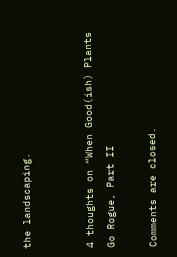the landscaping.


4 thoughts on “When Good(ish) Plants Go Rogue, Part II

Comments are closed.